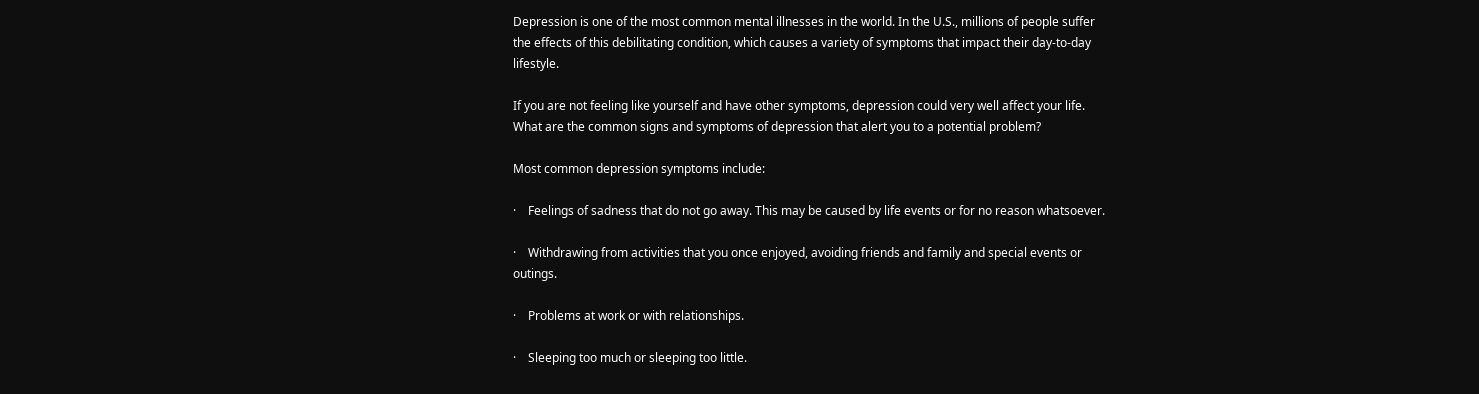Depression is one of the most common mental illnesses in the world. In the U.S., millions of people suffer the effects of this debilitating condition, which causes a variety of symptoms that impact their day-to-day lifestyle.

If you are not feeling like yourself and have other symptoms, depression could very well affect your life. What are the common signs and symptoms of depression that alert you to a potential problem?

Most common depression symptoms include:

·    Feelings of sadness that do not go away. This may be caused by life events or for no reason whatsoever.

·    Withdrawing from activities that you once enjoyed, avoiding friends and family and special events or outings.

·    Problems at work or with relationships.

·    Sleeping too much or sleeping too little.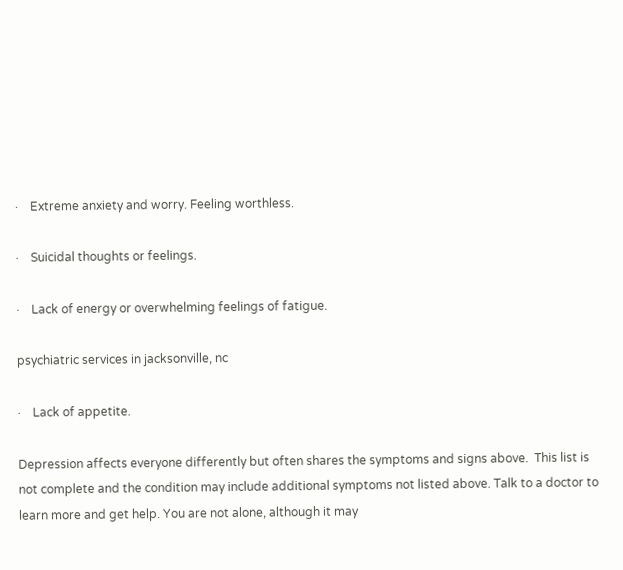·    Extreme anxiety and worry. Feeling worthless.

·    Suicidal thoughts or feelings.

·    Lack of energy or overwhelming feelings of fatigue.

psychiatric services in jacksonville, nc

·    Lack of appetite.

Depression affects everyone differently but often shares the symptoms and signs above.  This list is not complete and the condition may include additional symptoms not listed above. Talk to a doctor to learn more and get help. You are not alone, although it may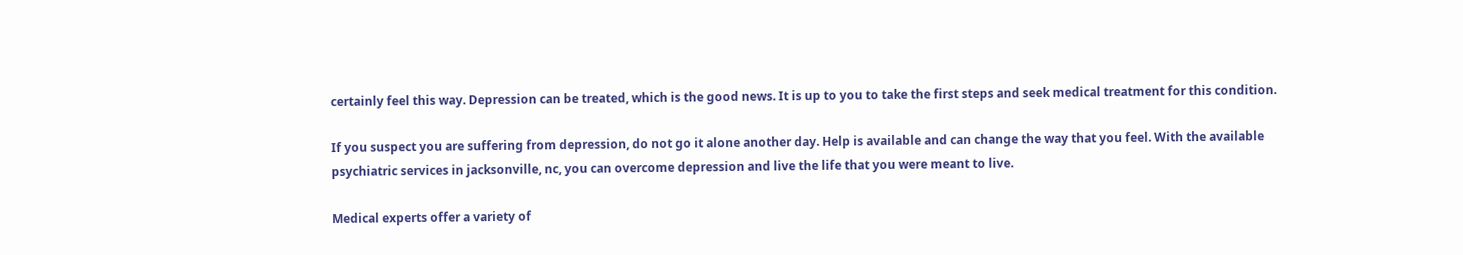certainly feel this way. Depression can be treated, which is the good news. It is up to you to take the first steps and seek medical treatment for this condition.

If you suspect you are suffering from depression, do not go it alone another day. Help is available and can change the way that you feel. With the available psychiatric services in jacksonville, nc, you can overcome depression and live the life that you were meant to live.

Medical experts offer a variety of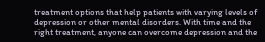treatment options that help patients with varying levels of depression or other mental disorders. With time and the right treatment, anyone can overcome depression and the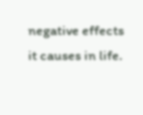negative effects it causes in life.